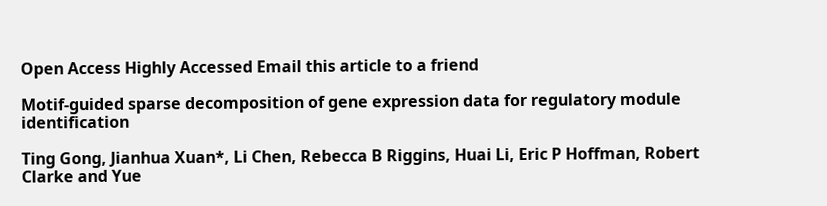Open Access Highly Accessed Email this article to a friend

Motif-guided sparse decomposition of gene expression data for regulatory module identification

Ting Gong, Jianhua Xuan*, Li Chen, Rebecca B Riggins, Huai Li, Eric P Hoffman, Robert Clarke and Yue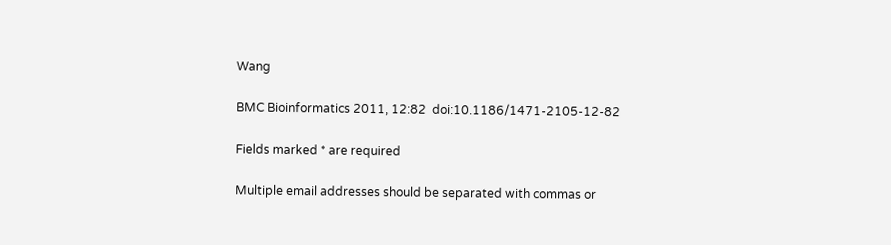Wang

BMC Bioinformatics 2011, 12:82  doi:10.1186/1471-2105-12-82

Fields marked * are required

Multiple email addresses should be separated with commas or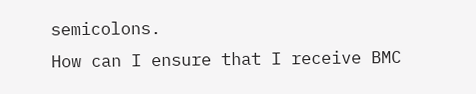semicolons.
How can I ensure that I receive BMC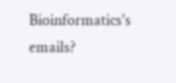Bioinformatics's emails?